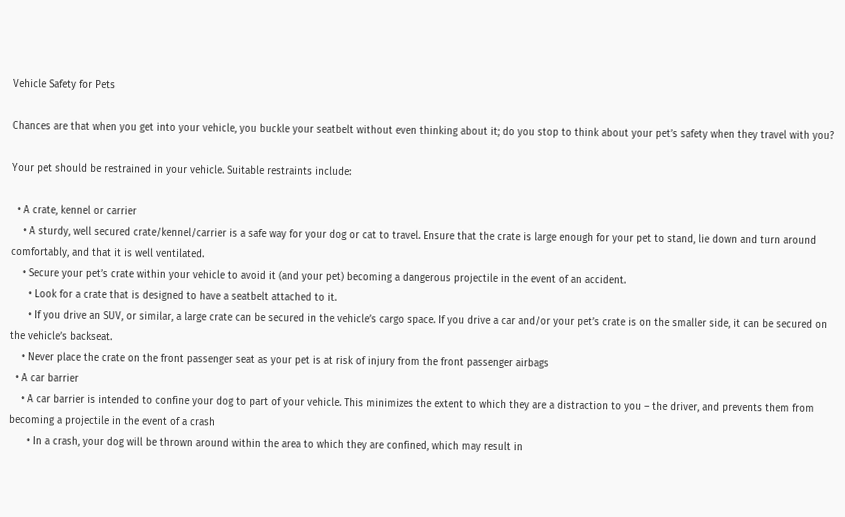Vehicle Safety for Pets

Chances are that when you get into your vehicle, you buckle your seatbelt without even thinking about it; do you stop to think about your pet’s safety when they travel with you?

Your pet should be restrained in your vehicle. Suitable restraints include:

  • A crate, kennel or carrier
    • A sturdy, well secured crate/kennel/carrier is a safe way for your dog or cat to travel. Ensure that the crate is large enough for your pet to stand, lie down and turn around comfortably, and that it is well ventilated.
    • Secure your pet’s crate within your vehicle to avoid it (and your pet) becoming a dangerous projectile in the event of an accident.
      • Look for a crate that is designed to have a seatbelt attached to it.
      • If you drive an SUV, or similar, a large crate can be secured in the vehicle’s cargo space. If you drive a car and/or your pet’s crate is on the smaller side, it can be secured on the vehicle’s backseat.
    • Never place the crate on the front passenger seat as your pet is at risk of injury from the front passenger airbags
  • A car barrier
    • A car barrier is intended to confine your dog to part of your vehicle. This minimizes the extent to which they are a distraction to you – the driver, and prevents them from becoming a projectile in the event of a crash
      • In a crash, your dog will be thrown around within the area to which they are confined, which may result in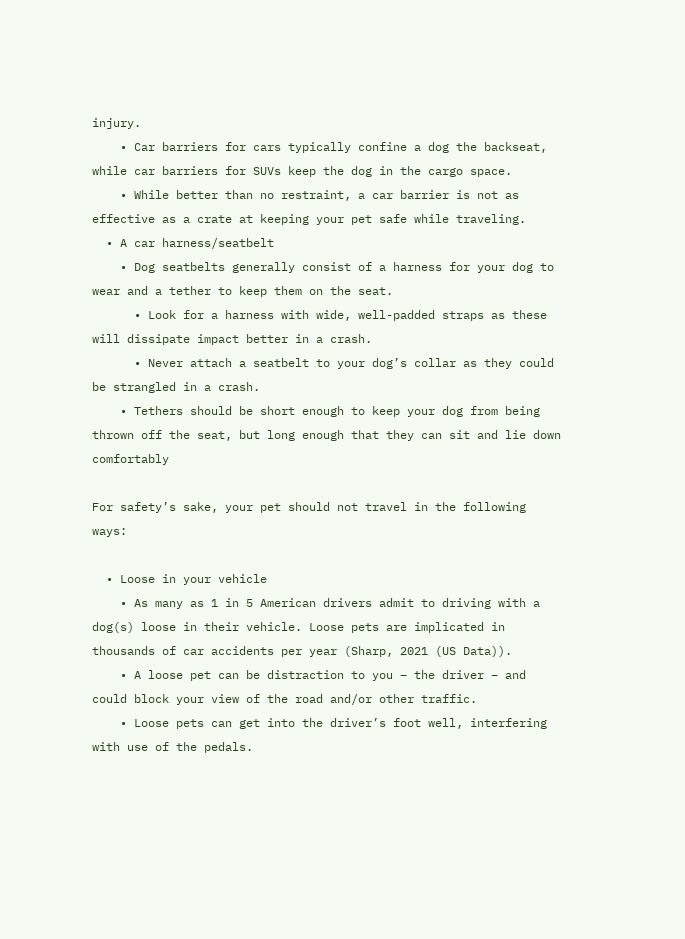injury.
    • Car barriers for cars typically confine a dog the backseat, while car barriers for SUVs keep the dog in the cargo space.
    • While better than no restraint, a car barrier is not as effective as a crate at keeping your pet safe while traveling.
  • A car harness/seatbelt
    • Dog seatbelts generally consist of a harness for your dog to wear and a tether to keep them on the seat.
      • Look for a harness with wide, well-padded straps as these will dissipate impact better in a crash.
      • Never attach a seatbelt to your dog’s collar as they could be strangled in a crash.
    • Tethers should be short enough to keep your dog from being thrown off the seat, but long enough that they can sit and lie down comfortably

For safety’s sake, your pet should not travel in the following ways:

  • Loose in your vehicle
    • As many as 1 in 5 American drivers admit to driving with a dog(s) loose in their vehicle. Loose pets are implicated in thousands of car accidents per year (Sharp, 2021 (US Data)).
    • A loose pet can be distraction to you – the driver – and could block your view of the road and/or other traffic.
    • Loose pets can get into the driver’s foot well, interfering with use of the pedals.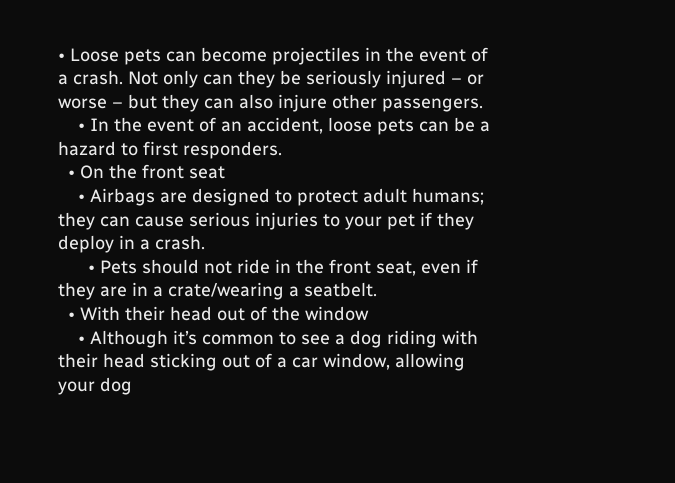• Loose pets can become projectiles in the event of a crash. Not only can they be seriously injured – or worse – but they can also injure other passengers.
    • In the event of an accident, loose pets can be a hazard to first responders.
  • On the front seat
    • Airbags are designed to protect adult humans; they can cause serious injuries to your pet if they deploy in a crash.
      • Pets should not ride in the front seat, even if they are in a crate/wearing a seatbelt.
  • With their head out of the window
    • Although it’s common to see a dog riding with their head sticking out of a car window, allowing your dog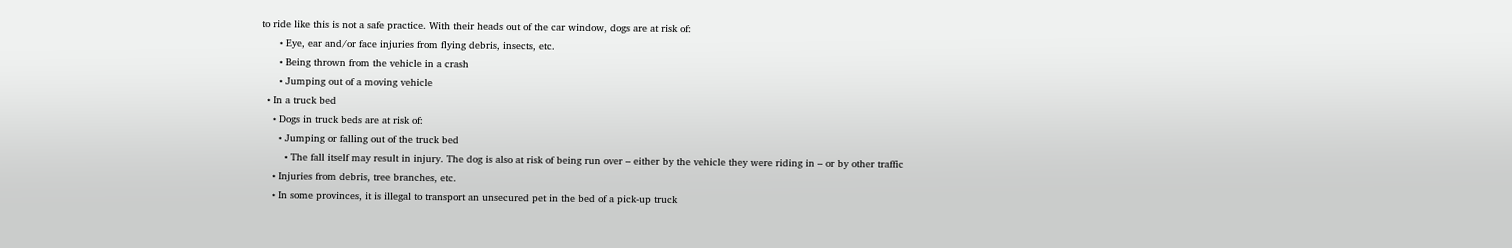to ride like this is not a safe practice. With their heads out of the car window, dogs are at risk of:
      • Eye, ear and/or face injuries from flying debris, insects, etc.
      • Being thrown from the vehicle in a crash
      • Jumping out of a moving vehicle
  • In a truck bed
    • Dogs in truck beds are at risk of:
      • Jumping or falling out of the truck bed
        • The fall itself may result in injury. The dog is also at risk of being run over – either by the vehicle they were riding in – or by other traffic
    • Injuries from debris, tree branches, etc.
    • In some provinces, it is illegal to transport an unsecured pet in the bed of a pick-up truck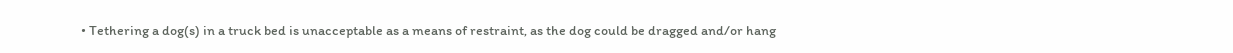• Tethering a dog(s) in a truck bed is unacceptable as a means of restraint, as the dog could be dragged and/or hang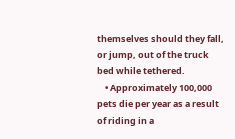themselves should they fall, or jump, out of the truck bed while tethered.
    • Approximately 100,000 pets die per year as a result of riding in a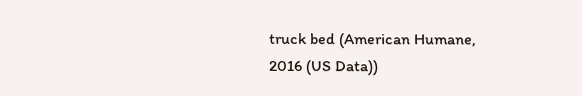truck bed (American Humane, 2016 (US Data))